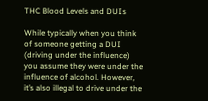THC Blood Levels and DUIs

While typically when you think of someone getting a DUI (driving under the influence) you assume they were under the influence of alcohol. However, it’s also illegal to drive under the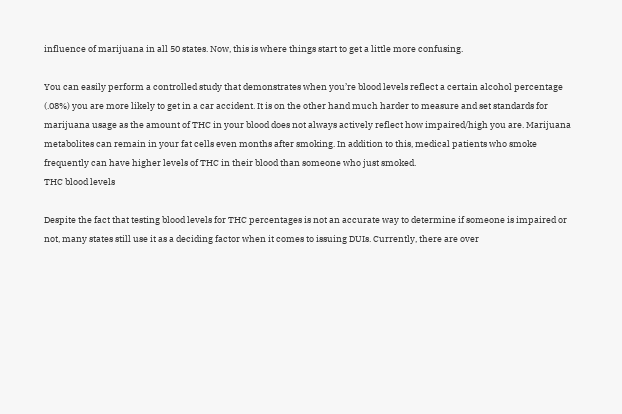influence of marijuana in all 50 states. Now, this is where things start to get a little more confusing.

You can easily perform a controlled study that demonstrates when you’re blood levels reflect a certain alcohol percentage (.08%) you are more likely to get in a car accident. It is on the other hand much harder to measure and set standards for marijuana usage as the amount of THC in your blood does not always actively reflect how impaired/high you are. Marijuana metabolites can remain in your fat cells even months after smoking. In addition to this, medical patients who smoke frequently can have higher levels of THC in their blood than someone who just smoked.
THC blood levels

Despite the fact that testing blood levels for THC percentages is not an accurate way to determine if someone is impaired or not, many states still use it as a deciding factor when it comes to issuing DUIs. Currently, there are over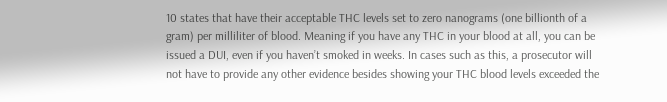10 states that have their acceptable THC levels set to zero nanograms (one billionth of a gram) per milliliter of blood. Meaning if you have any THC in your blood at all, you can be issued a DUI, even if you haven’t smoked in weeks. In cases such as this, a prosecutor will not have to provide any other evidence besides showing your THC blood levels exceeded the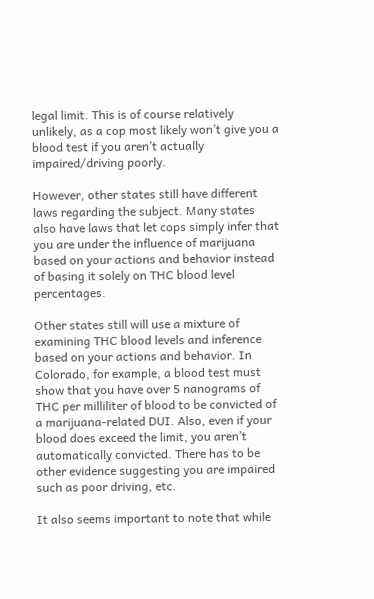legal limit. This is of course relatively unlikely, as a cop most likely won’t give you a blood test if you aren’t actually impaired/driving poorly.

However, other states still have different laws regarding the subject. Many states also have laws that let cops simply infer that you are under the influence of marijuana based on your actions and behavior instead of basing it solely on THC blood level percentages.

Other states still will use a mixture of examining THC blood levels and inference based on your actions and behavior. In Colorado, for example, a blood test must show that you have over 5 nanograms of THC per milliliter of blood to be convicted of a marijuana-related DUI. Also, even if your blood does exceed the limit, you aren’t automatically convicted. There has to be other evidence suggesting you are impaired such as poor driving, etc.

It also seems important to note that while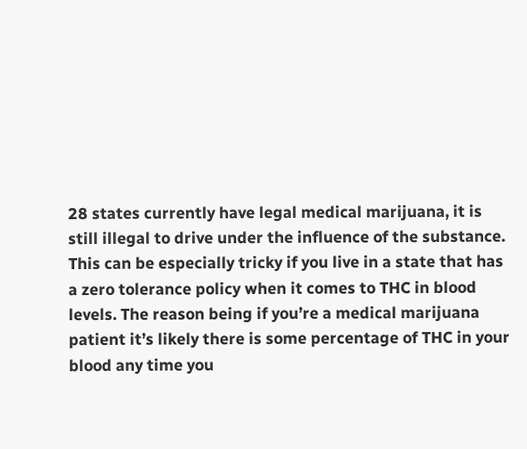28 states currently have legal medical marijuana, it is still illegal to drive under the influence of the substance. This can be especially tricky if you live in a state that has a zero tolerance policy when it comes to THC in blood levels. The reason being if you’re a medical marijuana patient it’s likely there is some percentage of THC in your blood any time you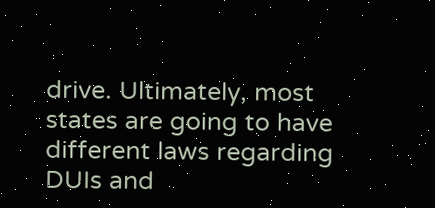drive. Ultimately, most states are going to have different laws regarding DUIs and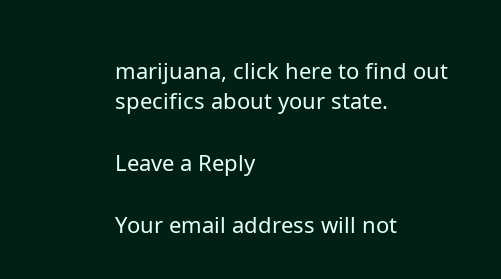marijuana, click here to find out specifics about your state.

Leave a Reply

Your email address will not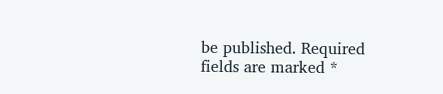be published. Required fields are marked *